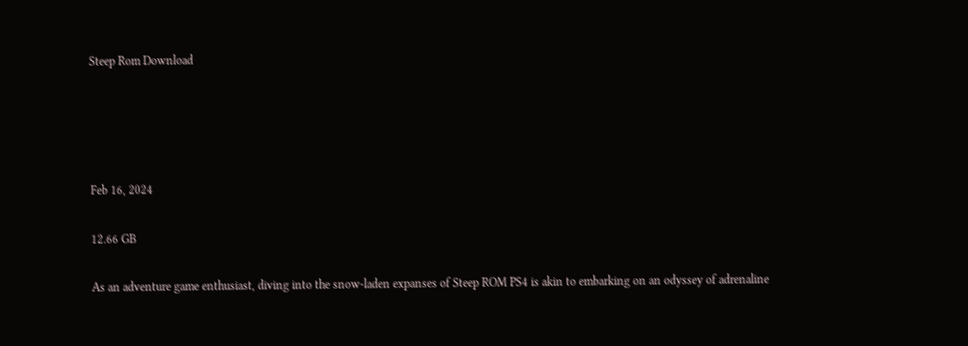Steep Rom Download







Feb 16, 2024


12.66 GB


As an adventure game enthusiast, diving into the snow-laden expanses of Steep ROM PS4 is akin to embarking on an odyssey of adrenaline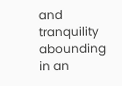and tranquility abounding in an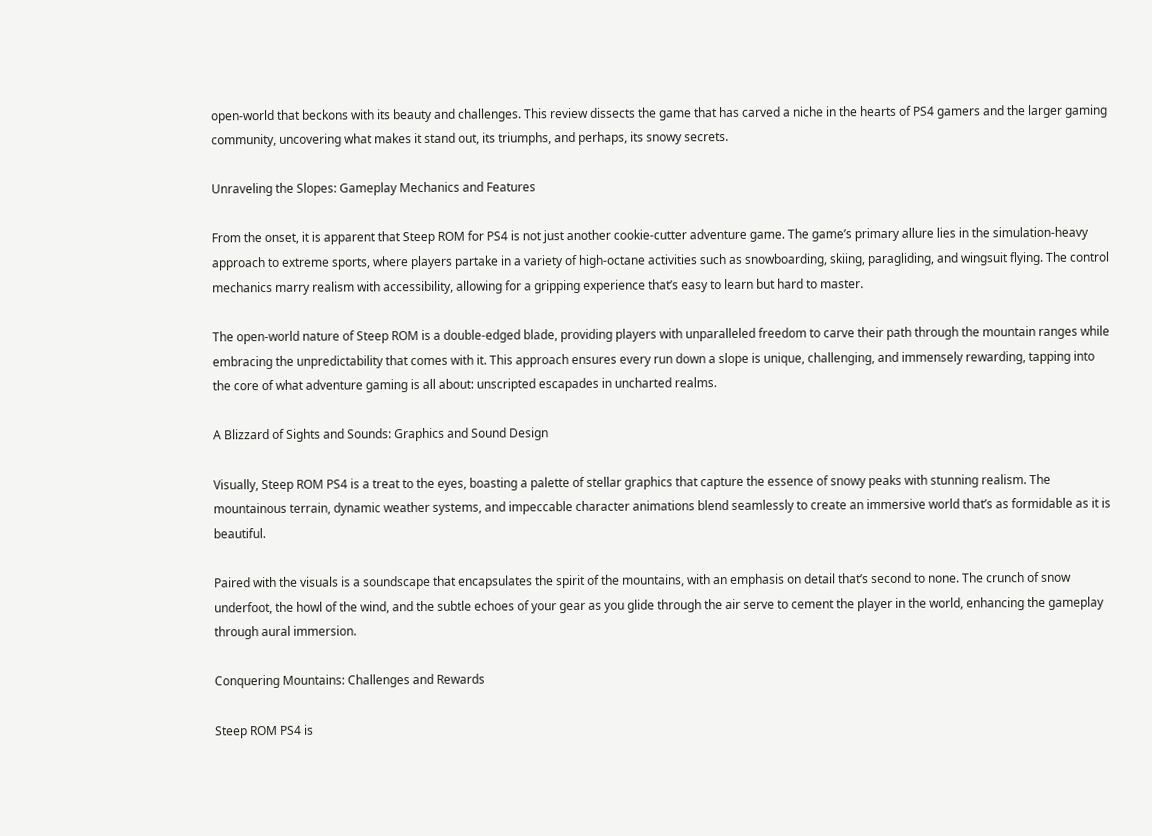open-world that beckons with its beauty and challenges. This review dissects the game that has carved a niche in the hearts of PS4 gamers and the larger gaming community, uncovering what makes it stand out, its triumphs, and perhaps, its snowy secrets.

Unraveling the Slopes: Gameplay Mechanics and Features

From the onset, it is apparent that Steep ROM for PS4 is not just another cookie-cutter adventure game. The game’s primary allure lies in the simulation-heavy approach to extreme sports, where players partake in a variety of high-octane activities such as snowboarding, skiing, paragliding, and wingsuit flying. The control mechanics marry realism with accessibility, allowing for a gripping experience that’s easy to learn but hard to master.

The open-world nature of Steep ROM is a double-edged blade, providing players with unparalleled freedom to carve their path through the mountain ranges while embracing the unpredictability that comes with it. This approach ensures every run down a slope is unique, challenging, and immensely rewarding, tapping into the core of what adventure gaming is all about: unscripted escapades in uncharted realms.

A Blizzard of Sights and Sounds: Graphics and Sound Design

Visually, Steep ROM PS4 is a treat to the eyes, boasting a palette of stellar graphics that capture the essence of snowy peaks with stunning realism. The mountainous terrain, dynamic weather systems, and impeccable character animations blend seamlessly to create an immersive world that’s as formidable as it is beautiful.

Paired with the visuals is a soundscape that encapsulates the spirit of the mountains, with an emphasis on detail that’s second to none. The crunch of snow underfoot, the howl of the wind, and the subtle echoes of your gear as you glide through the air serve to cement the player in the world, enhancing the gameplay through aural immersion.

Conquering Mountains: Challenges and Rewards

Steep ROM PS4 is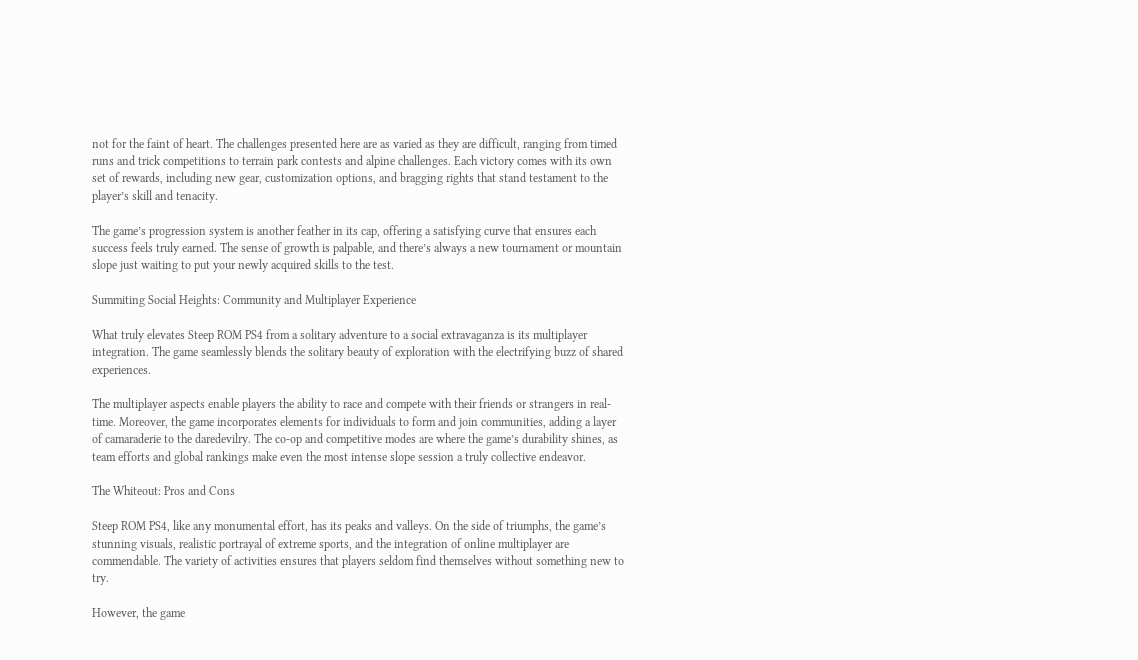not for the faint of heart. The challenges presented here are as varied as they are difficult, ranging from timed runs and trick competitions to terrain park contests and alpine challenges. Each victory comes with its own set of rewards, including new gear, customization options, and bragging rights that stand testament to the player’s skill and tenacity.

The game’s progression system is another feather in its cap, offering a satisfying curve that ensures each success feels truly earned. The sense of growth is palpable, and there’s always a new tournament or mountain slope just waiting to put your newly acquired skills to the test.

Summiting Social Heights: Community and Multiplayer Experience

What truly elevates Steep ROM PS4 from a solitary adventure to a social extravaganza is its multiplayer integration. The game seamlessly blends the solitary beauty of exploration with the electrifying buzz of shared experiences.

The multiplayer aspects enable players the ability to race and compete with their friends or strangers in real-time. Moreover, the game incorporates elements for individuals to form and join communities, adding a layer of camaraderie to the daredevilry. The co-op and competitive modes are where the game’s durability shines, as team efforts and global rankings make even the most intense slope session a truly collective endeavor.

The Whiteout: Pros and Cons

Steep ROM PS4, like any monumental effort, has its peaks and valleys. On the side of triumphs, the game’s stunning visuals, realistic portrayal of extreme sports, and the integration of online multiplayer are commendable. The variety of activities ensures that players seldom find themselves without something new to try.

However, the game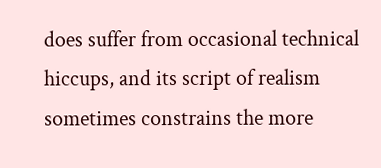does suffer from occasional technical hiccups, and its script of realism sometimes constrains the more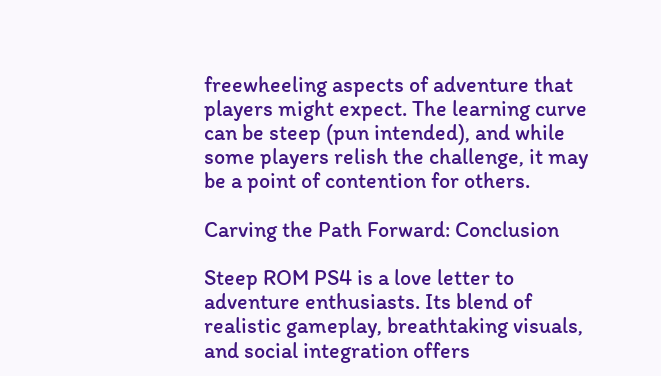freewheeling aspects of adventure that players might expect. The learning curve can be steep (pun intended), and while some players relish the challenge, it may be a point of contention for others.

Carving the Path Forward: Conclusion

Steep ROM PS4 is a love letter to adventure enthusiasts. Its blend of realistic gameplay, breathtaking visuals, and social integration offers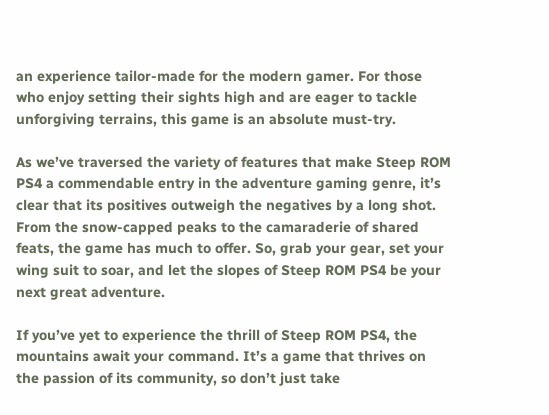an experience tailor-made for the modern gamer. For those who enjoy setting their sights high and are eager to tackle unforgiving terrains, this game is an absolute must-try.

As we’ve traversed the variety of features that make Steep ROM PS4 a commendable entry in the adventure gaming genre, it’s clear that its positives outweigh the negatives by a long shot. From the snow-capped peaks to the camaraderie of shared feats, the game has much to offer. So, grab your gear, set your wing suit to soar, and let the slopes of Steep ROM PS4 be your next great adventure.

If you’ve yet to experience the thrill of Steep ROM PS4, the mountains await your command. It’s a game that thrives on the passion of its community, so don’t just take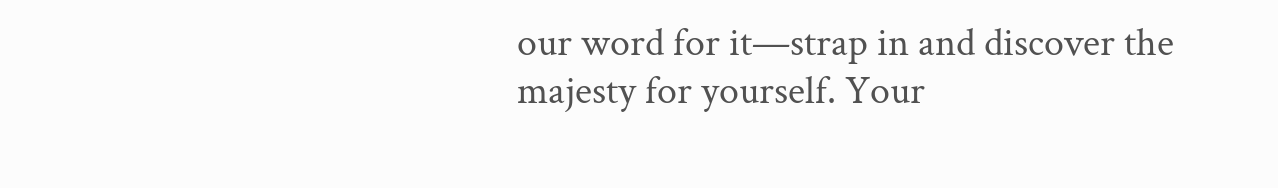our word for it—strap in and discover the majesty for yourself. Your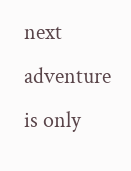next adventure is only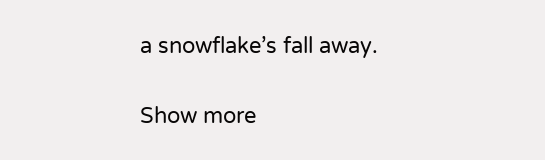a snowflake’s fall away.

Show more